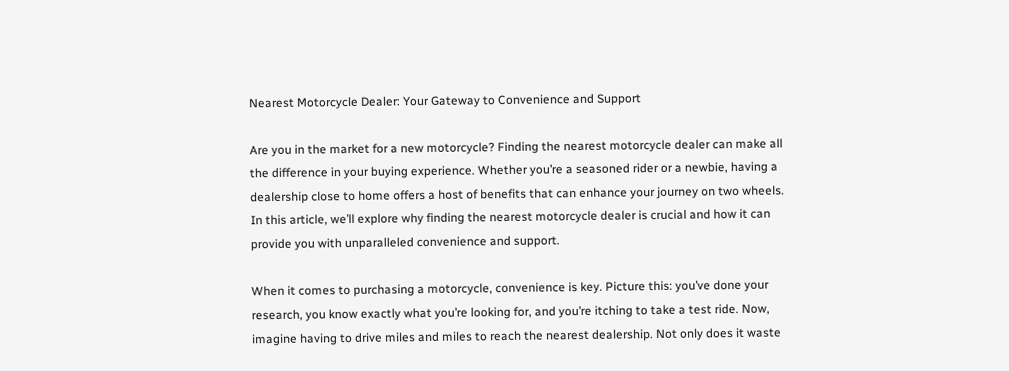Nearest Motorcycle Dealer: Your Gateway to Convenience and Support

Are you in the market for a new motorcycle? Finding the nearest motorcycle dealer can make all the difference in your buying experience. Whether you’re a seasoned rider or a newbie, having a dealership close to home offers a host of benefits that can enhance your journey on two wheels. In this article, we’ll explore why finding the nearest motorcycle dealer is crucial and how it can provide you with unparalleled convenience and support.

When it comes to purchasing a motorcycle, convenience is key. Picture this: you’ve done your research, you know exactly what you’re looking for, and you’re itching to take a test ride. Now, imagine having to drive miles and miles to reach the nearest dealership. Not only does it waste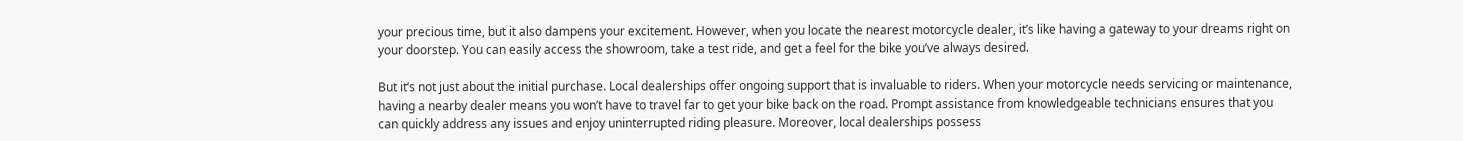your precious time, but it also dampens your excitement. However, when you locate the nearest motorcycle dealer, it’s like having a gateway to your dreams right on your doorstep. You can easily access the showroom, take a test ride, and get a feel for the bike you’ve always desired.

But it’s not just about the initial purchase. Local dealerships offer ongoing support that is invaluable to riders. When your motorcycle needs servicing or maintenance, having a nearby dealer means you won’t have to travel far to get your bike back on the road. Prompt assistance from knowledgeable technicians ensures that you can quickly address any issues and enjoy uninterrupted riding pleasure. Moreover, local dealerships possess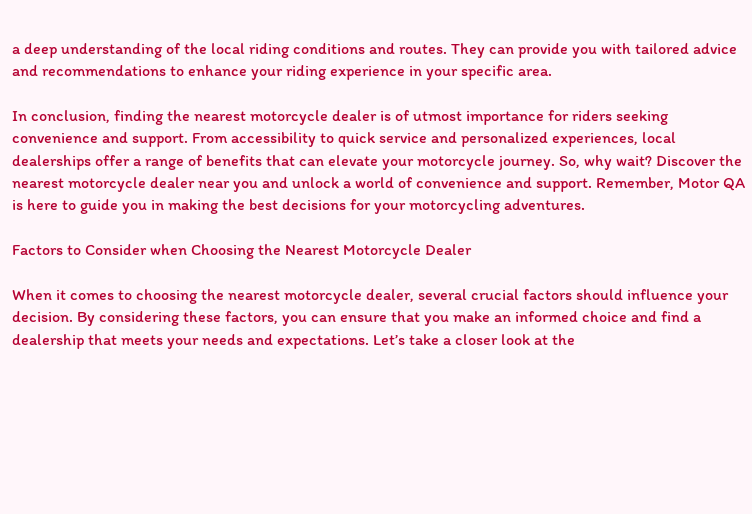a deep understanding of the local riding conditions and routes. They can provide you with tailored advice and recommendations to enhance your riding experience in your specific area.

In conclusion, finding the nearest motorcycle dealer is of utmost importance for riders seeking convenience and support. From accessibility to quick service and personalized experiences, local dealerships offer a range of benefits that can elevate your motorcycle journey. So, why wait? Discover the nearest motorcycle dealer near you and unlock a world of convenience and support. Remember, Motor QA is here to guide you in making the best decisions for your motorcycling adventures.

Factors to Consider when Choosing the Nearest Motorcycle Dealer

When it comes to choosing the nearest motorcycle dealer, several crucial factors should influence your decision. By considering these factors, you can ensure that you make an informed choice and find a dealership that meets your needs and expectations. Let’s take a closer look at the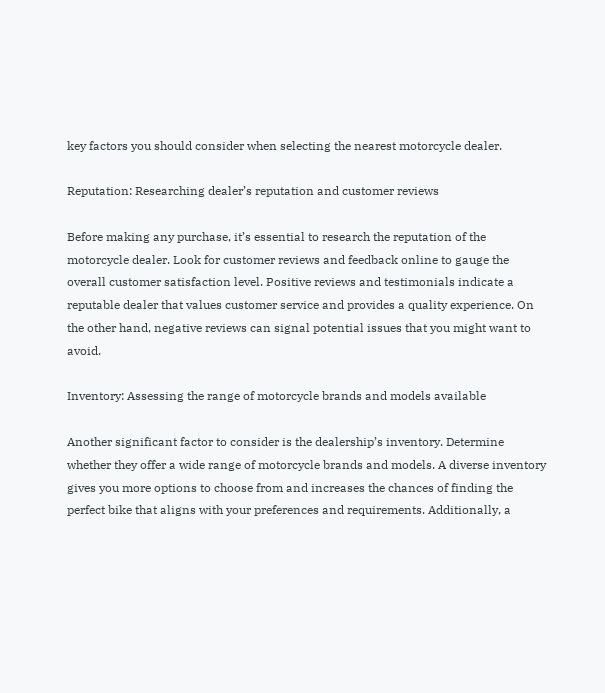key factors you should consider when selecting the nearest motorcycle dealer.

Reputation: Researching dealer’s reputation and customer reviews

Before making any purchase, it’s essential to research the reputation of the motorcycle dealer. Look for customer reviews and feedback online to gauge the overall customer satisfaction level. Positive reviews and testimonials indicate a reputable dealer that values customer service and provides a quality experience. On the other hand, negative reviews can signal potential issues that you might want to avoid.

Inventory: Assessing the range of motorcycle brands and models available

Another significant factor to consider is the dealership’s inventory. Determine whether they offer a wide range of motorcycle brands and models. A diverse inventory gives you more options to choose from and increases the chances of finding the perfect bike that aligns with your preferences and requirements. Additionally, a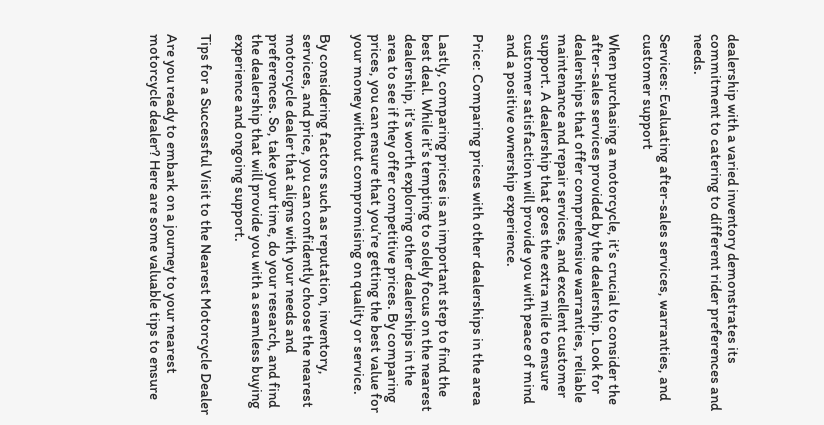dealership with a varied inventory demonstrates its commitment to catering to different rider preferences and needs.

Services: Evaluating after-sales services, warranties, and customer support

When purchasing a motorcycle, it’s crucial to consider the after-sales services provided by the dealership. Look for dealerships that offer comprehensive warranties, reliable maintenance and repair services, and excellent customer support. A dealership that goes the extra mile to ensure customer satisfaction will provide you with peace of mind and a positive ownership experience.

Price: Comparing prices with other dealerships in the area

Lastly, comparing prices is an important step to find the best deal. While it’s tempting to solely focus on the nearest dealership, it’s worth exploring other dealerships in the area to see if they offer competitive prices. By comparing prices, you can ensure that you’re getting the best value for your money without compromising on quality or service.

By considering factors such as reputation, inventory, services, and price, you can confidently choose the nearest motorcycle dealer that aligns with your needs and preferences. So, take your time, do your research, and find the dealership that will provide you with a seamless buying experience and ongoing support.

Tips for a Successful Visit to the Nearest Motorcycle Dealer

Are you ready to embark on a journey to your nearest motorcycle dealer? Here are some valuable tips to ensure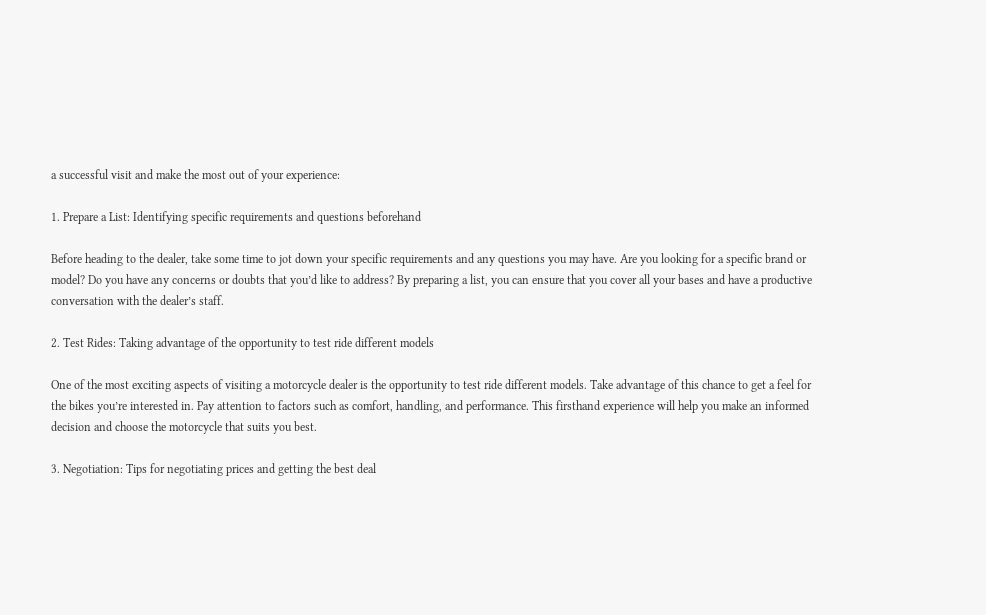a successful visit and make the most out of your experience:

1. Prepare a List: Identifying specific requirements and questions beforehand

Before heading to the dealer, take some time to jot down your specific requirements and any questions you may have. Are you looking for a specific brand or model? Do you have any concerns or doubts that you’d like to address? By preparing a list, you can ensure that you cover all your bases and have a productive conversation with the dealer’s staff.

2. Test Rides: Taking advantage of the opportunity to test ride different models

One of the most exciting aspects of visiting a motorcycle dealer is the opportunity to test ride different models. Take advantage of this chance to get a feel for the bikes you’re interested in. Pay attention to factors such as comfort, handling, and performance. This firsthand experience will help you make an informed decision and choose the motorcycle that suits you best.

3. Negotiation: Tips for negotiating prices and getting the best deal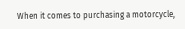When it comes to purchasing a motorcycle,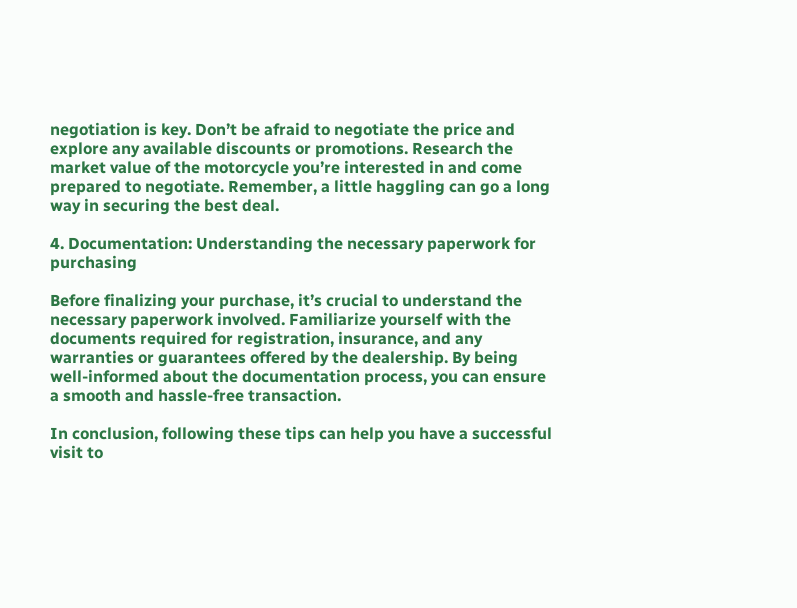negotiation is key. Don’t be afraid to negotiate the price and explore any available discounts or promotions. Research the market value of the motorcycle you’re interested in and come prepared to negotiate. Remember, a little haggling can go a long way in securing the best deal.

4. Documentation: Understanding the necessary paperwork for purchasing

Before finalizing your purchase, it’s crucial to understand the necessary paperwork involved. Familiarize yourself with the documents required for registration, insurance, and any warranties or guarantees offered by the dealership. By being well-informed about the documentation process, you can ensure a smooth and hassle-free transaction.

In conclusion, following these tips can help you have a successful visit to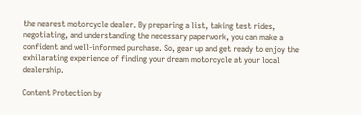the nearest motorcycle dealer. By preparing a list, taking test rides, negotiating, and understanding the necessary paperwork, you can make a confident and well-informed purchase. So, gear up and get ready to enjoy the exhilarating experience of finding your dream motorcycle at your local dealership.

Content Protection by